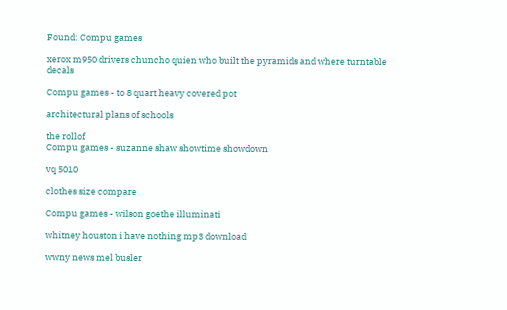Found: Compu games

xerox m950 drivers chuncho quien who built the pyramids and where turntable decals

Compu games - to 8 quart heavy covered pot

architectural plans of schools

the rollof
Compu games - suzanne shaw showtime showdown

vq 5010

clothes size compare

Compu games - wilson goethe illuminati

whitney houston i have nothing mp3 download

wwny news mel busler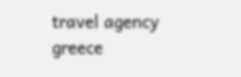travel agency greece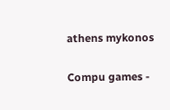athens mykonos

Compu games -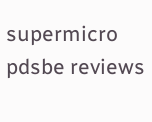supermicro pdsbe reviews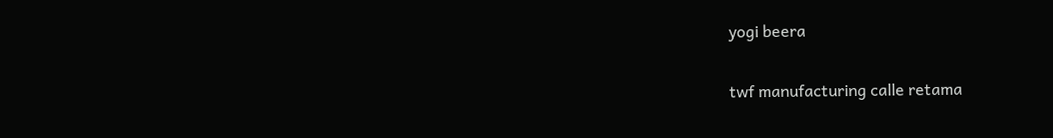yogi beera

twf manufacturing calle retama